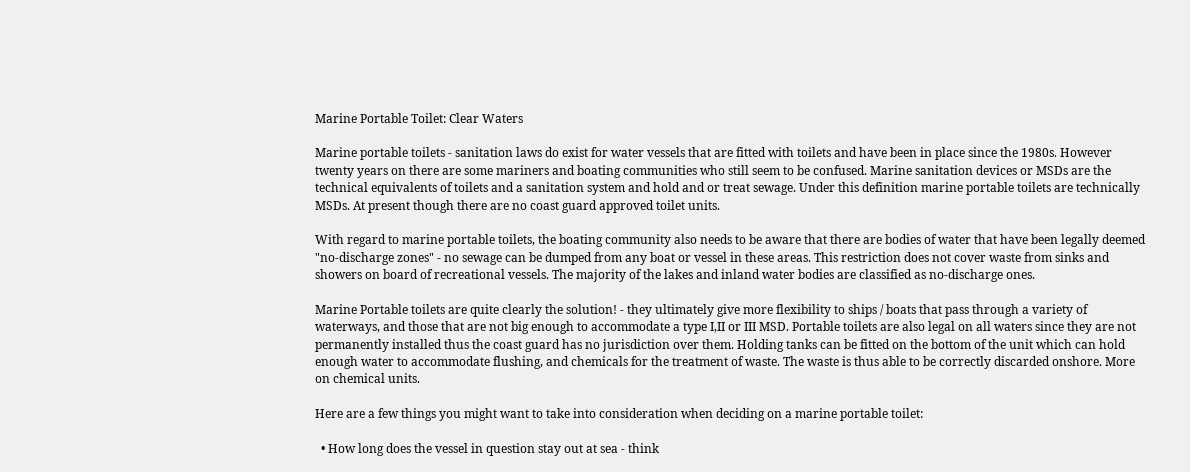Marine Portable Toilet: Clear Waters

Marine portable toilets - sanitation laws do exist for water vessels that are fitted with toilets and have been in place since the 1980s. However twenty years on there are some mariners and boating communities who still seem to be confused. Marine sanitation devices or MSDs are the technical equivalents of toilets and a sanitation system and hold and or treat sewage. Under this definition marine portable toilets are technically MSDs. At present though there are no coast guard approved toilet units.

With regard to marine portable toilets, the boating community also needs to be aware that there are bodies of water that have been legally deemed "no-discharge zones" - no sewage can be dumped from any boat or vessel in these areas. This restriction does not cover waste from sinks and showers on board of recreational vessels. The majority of the lakes and inland water bodies are classified as no-discharge ones.

Marine Portable toilets are quite clearly the solution! - they ultimately give more flexibility to ships / boats that pass through a variety of waterways, and those that are not big enough to accommodate a type I,II or III MSD. Portable toilets are also legal on all waters since they are not permanently installed thus the coast guard has no jurisdiction over them. Holding tanks can be fitted on the bottom of the unit which can hold enough water to accommodate flushing, and chemicals for the treatment of waste. The waste is thus able to be correctly discarded onshore. More on chemical units.

Here are a few things you might want to take into consideration when deciding on a marine portable toilet:

  • How long does the vessel in question stay out at sea - think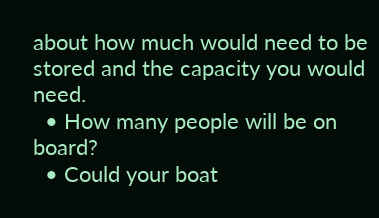about how much would need to be stored and the capacity you would need.
  • How many people will be on board?
  • Could your boat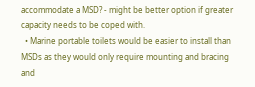accommodate a MSD? - might be better option if greater capacity needs to be coped with.
  • Marine portable toilets would be easier to install than MSDs as they would only require mounting and bracing and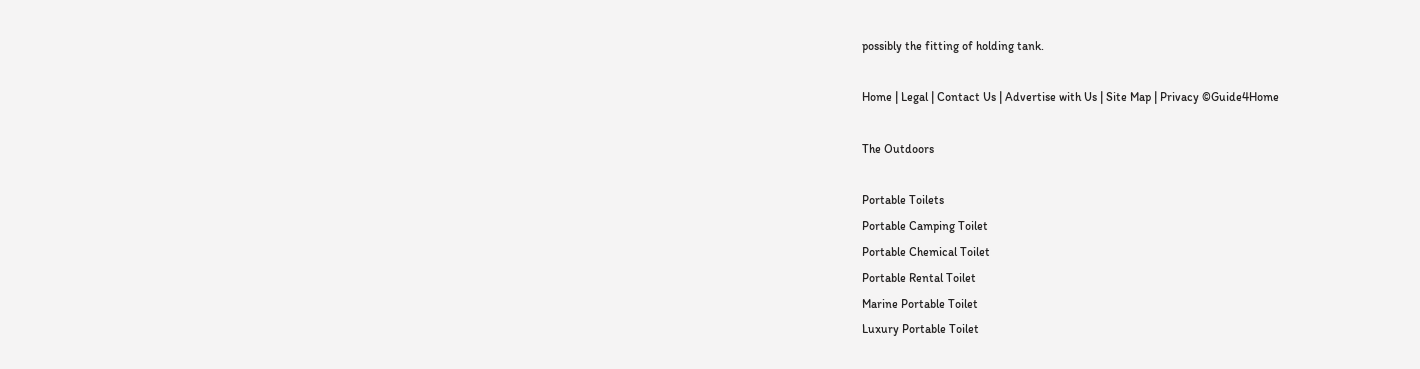possibly the fitting of holding tank.

Home | Legal | Contact Us | Advertise with Us | Site Map | Privacy ©Guide4Home

The Outdoors

Portable Toilets
Portable Camping Toilet
Portable Chemical Toilet
Portable Rental Toilet
Marine Portable Toilet
Luxury Portable Toilet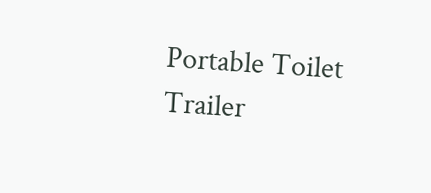Portable Toilet Trailer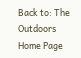Back to: The Outdoors Home Page